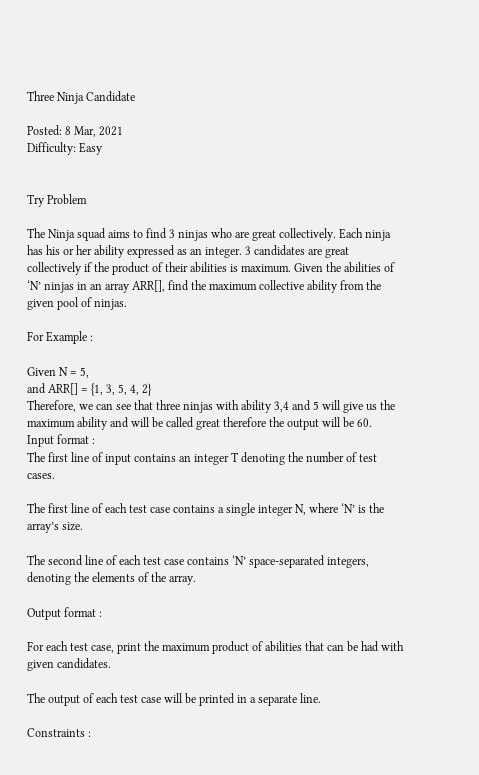Three Ninja Candidate

Posted: 8 Mar, 2021
Difficulty: Easy


Try Problem

The Ninja squad aims to find 3 ninjas who are great collectively. Each ninja has his or her ability expressed as an integer. 3 candidates are great collectively if the product of their abilities is maximum. Given the abilities of ‘N’ ninjas in an array ARR[], find the maximum collective ability from the given pool of ninjas.

For Example :

Given N = 5,
and ARR[] = {1, 3, 5, 4, 2}
Therefore, we can see that three ninjas with ability 3,4 and 5 will give us the maximum ability and will be called great therefore the output will be 60.
Input format :
The first line of input contains an integer T denoting the number of test cases.

The first line of each test case contains a single integer N, where ‘N’ is the array’s size.

The second line of each test case contains ‘N’ space-separated integers, denoting the elements of the array.

Output format :

For each test case, print the maximum product of abilities that can be had with given candidates.

The output of each test case will be printed in a separate line.

Constraints :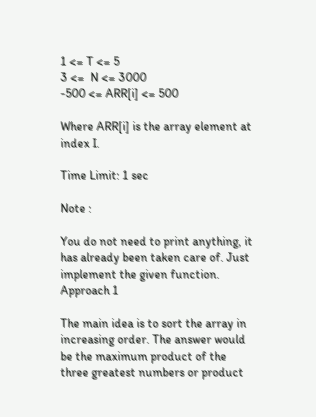1 <= T <= 5
3 <=  N <= 3000
-500 <= ARR[i] <= 500

Where ARR[i] is the array element at index I.

Time Limit: 1 sec

Note :

You do not need to print anything, it has already been taken care of. Just implement the given function.
Approach 1

The main idea is to sort the array in increasing order. The answer would be the maximum product of the three greatest numbers or product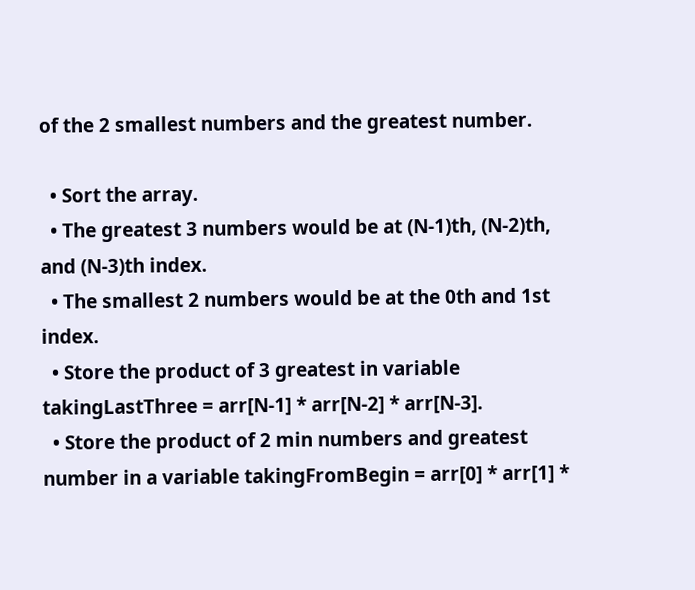of the 2 smallest numbers and the greatest number.

  • Sort the array.
  • The greatest 3 numbers would be at (N-1)th, (N-2)th, and (N-3)th index.
  • The smallest 2 numbers would be at the 0th and 1st index.
  • Store the product of 3 greatest in variable takingLastThree = arr[N-1] * arr[N-2] * arr[N-3].
  • Store the product of 2 min numbers and greatest number in a variable takingFromBegin = arr[0] * arr[1] *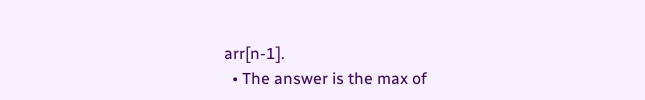arr[n-1].
  • The answer is the max of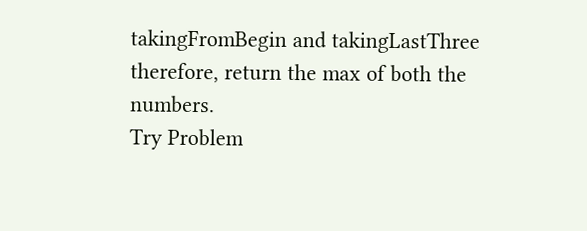takingFromBegin and takingLastThree therefore, return the max of both the numbers.
Try Problem